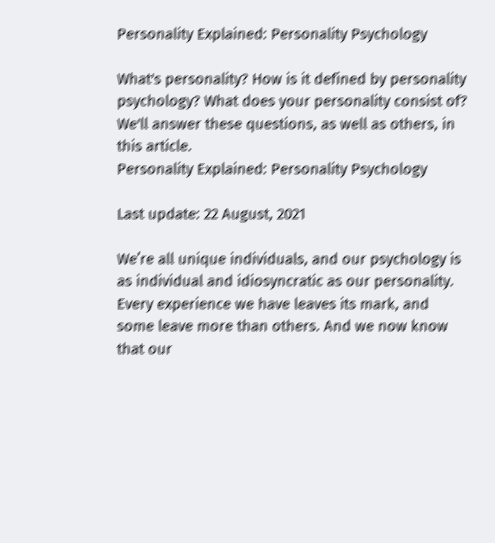Personality Explained: Personality Psychology

What's personality? How is it defined by personality psychology? What does your personality consist of? We'll answer these questions, as well as others, in this article.
Personality Explained: Personality Psychology

Last update: 22 August, 2021

We’re all unique individuals, and our psychology is as individual and idiosyncratic as our personality. Every experience we have leaves its mark, and some leave more than others. And we now know that our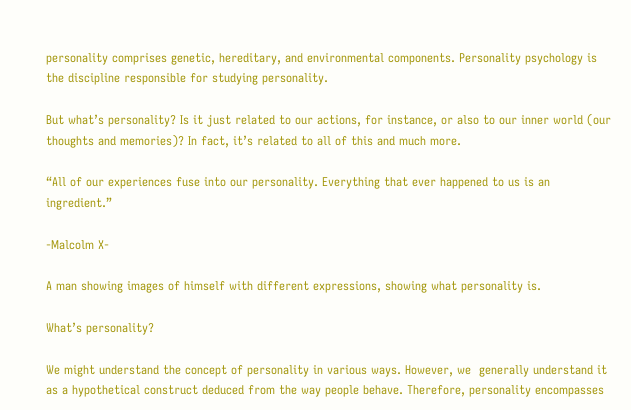personality comprises genetic, hereditary, and environmental components. Personality psychology is the discipline responsible for studying personality.

But what’s personality? Is it just related to our actions, for instance, or also to our inner world (our thoughts and memories)? In fact, it’s related to all of this and much more.

“All of our experiences fuse into our personality. Everything that ever happened to us is an ingredient.”

-Malcolm X-

A man showing images of himself with different expressions, showing what personality is.

What’s personality?

We might understand the concept of personality in various ways. However, we  generally understand it as a hypothetical construct deduced from the way people behave. Therefore, personality encompasses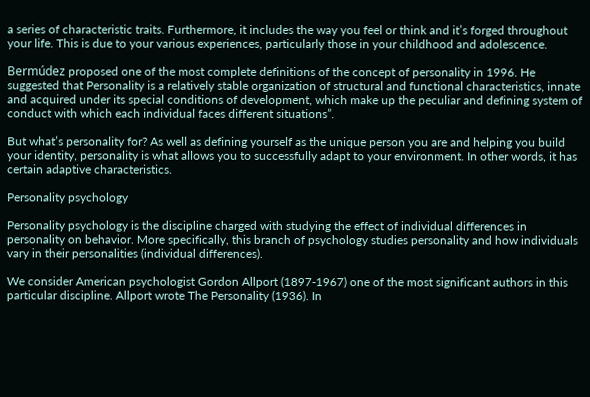a series of characteristic traits. Furthermore, it includes the way you feel or think and it’s forged throughout your life. This is due to your various experiences, particularly those in your childhood and adolescence.

Bermúdez proposed one of the most complete definitions of the concept of personality in 1996. He suggested that Personality is a relatively stable organization of structural and functional characteristics, innate and acquired under its special conditions of development, which make up the peculiar and defining system of conduct with which each individual faces different situations”.

But what’s personality for? As well as defining yourself as the unique person you are and helping you build your identity, personality is what allows you to successfully adapt to your environment. In other words, it has certain adaptive characteristics.

Personality psychology

Personality psychology is the discipline charged with studying the effect of individual differences in personality on behavior. More specifically, this branch of psychology studies personality and how individuals vary in their personalities (individual differences).

We consider American psychologist Gordon Allport (1897-1967) one of the most significant authors in this particular discipline. Allport wrote The Personality (1936). In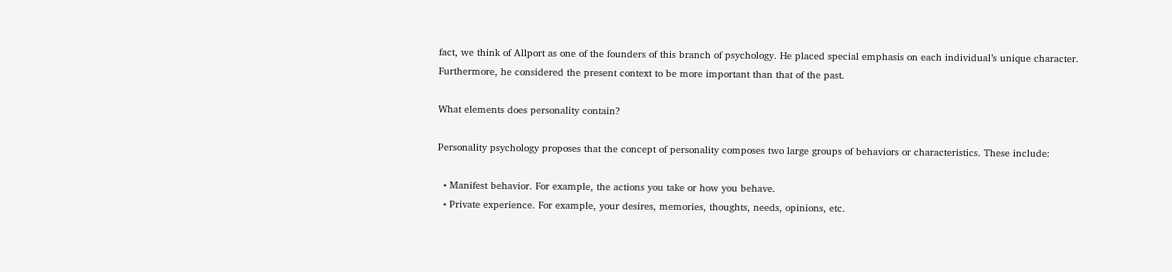fact, we think of Allport as one of the founders of this branch of psychology. He placed special emphasis on each individual’s unique character. Furthermore, he considered the present context to be more important than that of the past.

What elements does personality contain?

Personality psychology proposes that the concept of personality composes two large groups of behaviors or characteristics. These include:

  • Manifest behavior. For example, the actions you take or how you behave.
  • Private experience. For example, your desires, memories, thoughts, needs, opinions, etc.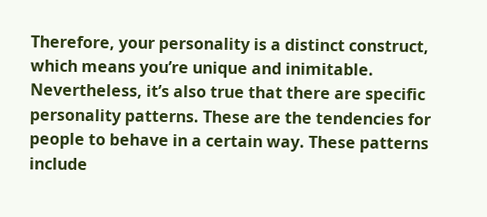Therefore, your personality is a distinct construct, which means you’re unique and inimitable. Nevertheless, it’s also true that there are specific personality patterns. These are the tendencies for people to behave in a certain way. These patterns include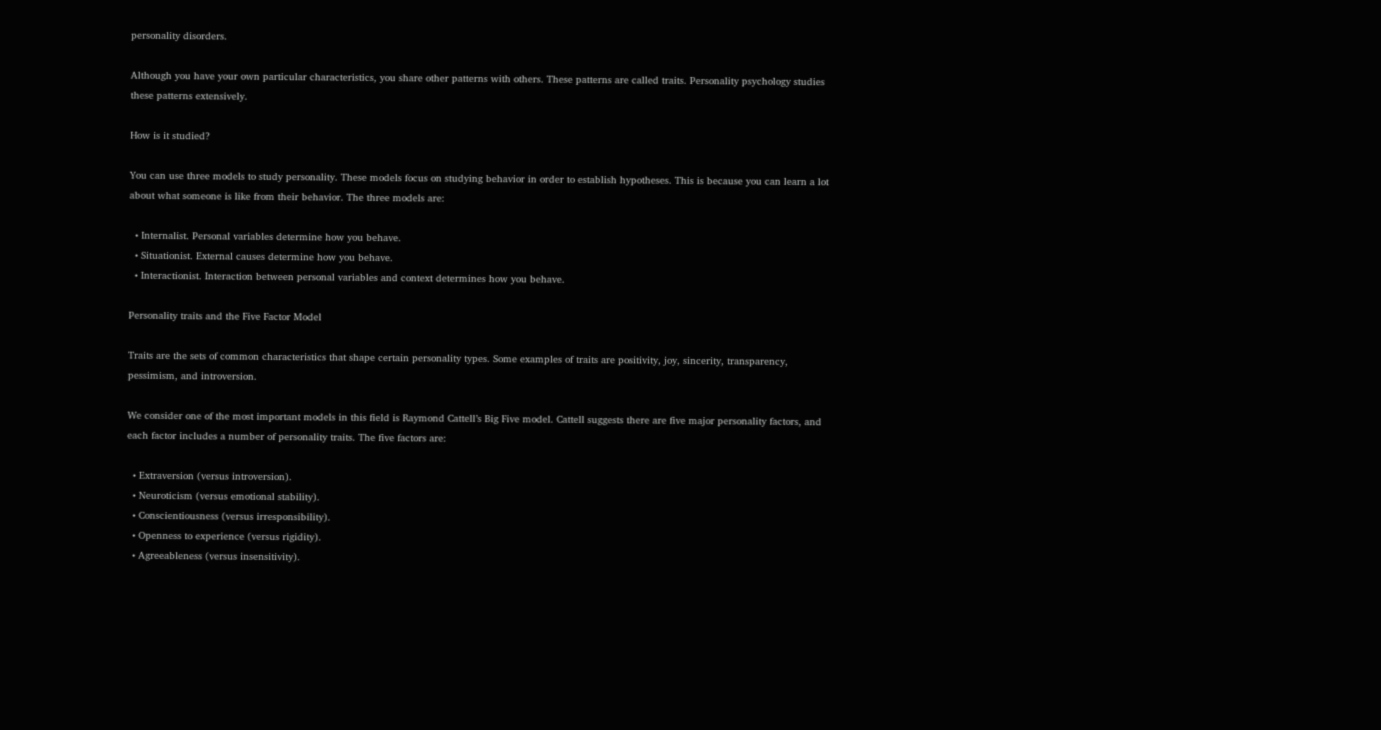personality disorders.

Although you have your own particular characteristics, you share other patterns with others. These patterns are called traits. Personality psychology studies these patterns extensively.

How is it studied?

You can use three models to study personality. These models focus on studying behavior in order to establish hypotheses. This is because you can learn a lot about what someone is like from their behavior. The three models are:

  • Internalist. Personal variables determine how you behave.
  • Situationist. External causes determine how you behave.
  • Interactionist. Interaction between personal variables and context determines how you behave.

Personality traits and the Five Factor Model

Traits are the sets of common characteristics that shape certain personality types. Some examples of traits are positivity, joy, sincerity, transparency, pessimism, and introversion.

We consider one of the most important models in this field is Raymond Cattell’s Big Five model. Cattell suggests there are five major personality factors, and each factor includes a number of personality traits. The five factors are:

  • Extraversion (versus introversion).
  • Neuroticism (versus emotional stability).
  • Conscientiousness (versus irresponsibility).
  • Openness to experience (versus rigidity).
  • Agreeableness (versus insensitivity).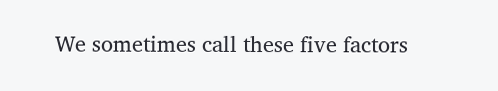We sometimes call these five factors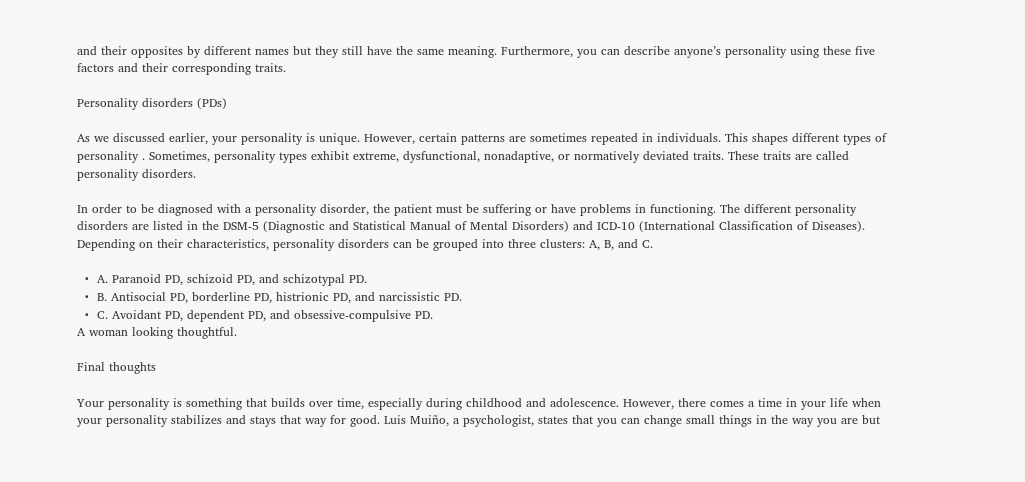and their opposites by different names but they still have the same meaning. Furthermore, you can describe anyone’s personality using these five factors and their corresponding traits.

Personality disorders (PDs)

As we discussed earlier, your personality is unique. However, certain patterns are sometimes repeated in individuals. This shapes different types of personality . Sometimes, personality types exhibit extreme, dysfunctional, nonadaptive, or normatively deviated traits. These traits are called personality disorders.

In order to be diagnosed with a personality disorder, the patient must be suffering or have problems in functioning. The different personality disorders are listed in the DSM-5 (Diagnostic and Statistical Manual of Mental Disorders) and ICD-10 (International Classification of Diseases). Depending on their characteristics, personality disorders can be grouped into three clusters: A, B, and C.

  •  A. Paranoid PD, schizoid PD, and schizotypal PD.
  •  B. Antisocial PD, borderline PD, histrionic PD, and narcissistic PD.
  •  C. Avoidant PD, dependent PD, and obsessive-compulsive PD.
A woman looking thoughtful.

Final thoughts

Your personality is something that builds over time, especially during childhood and adolescence. However, there comes a time in your life when your personality stabilizes and stays that way for good. Luis Muiño, a psychologist, states that you can change small things in the way you are but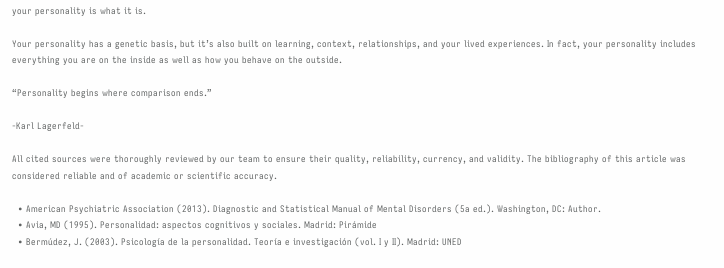your personality is what it is.

Your personality has a genetic basis, but it’s also built on learning, context, relationships, and your lived experiences. In fact, your personality includes everything you are on the inside as well as how you behave on the outside.

“Personality begins where comparison ends.”

-Karl Lagerfeld-

All cited sources were thoroughly reviewed by our team to ensure their quality, reliability, currency, and validity. The bibliography of this article was considered reliable and of academic or scientific accuracy.

  • American Psychiatric Association (2013). Diagnostic and Statistical Manual of Mental Disorders (5a ed.). Washington, DC: Author.
  • Avia, MD (1995). Personalidad: aspectos cognitivos y sociales. Madrid: Pirámide
  • Bermúdez, J. (2003). Psicología de la personalidad. Teoría e investigación (vol. I y II). Madrid: UNED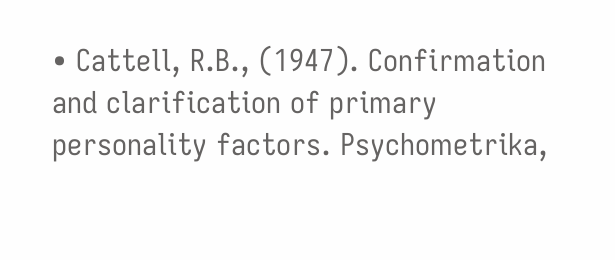• Cattell, R.B., (1947). Confirmation and clarification of primary personality factors. Psychometrika,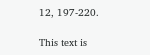12, 197-220.

This text is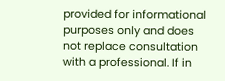provided for informational purposes only and does not replace consultation with a professional. If in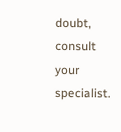doubt, consult your specialist.